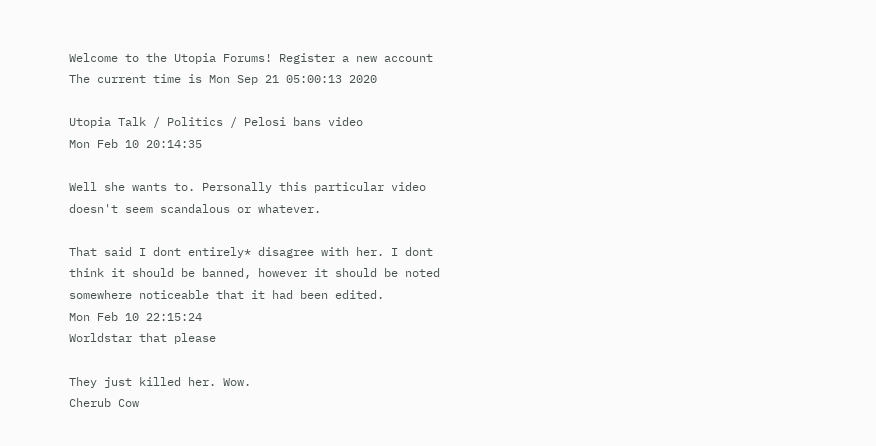Welcome to the Utopia Forums! Register a new account
The current time is Mon Sep 21 05:00:13 2020

Utopia Talk / Politics / Pelosi bans video
Mon Feb 10 20:14:35

Well she wants to. Personally this particular video doesn't seem scandalous or whatever.

That said I dont entirely* disagree with her. I dont think it should be banned, however it should be noted somewhere noticeable that it had been edited.
Mon Feb 10 22:15:24
Worldstar that please

They just killed her. Wow.
Cherub Cow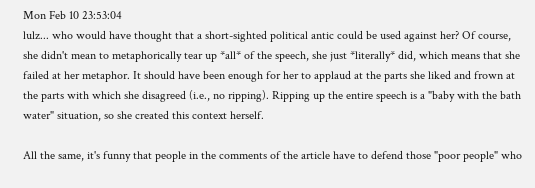Mon Feb 10 23:53:04
lulz... who would have thought that a short-sighted political antic could be used against her? Of course, she didn't mean to metaphorically tear up *all* of the speech, she just *literally* did, which means that she failed at her metaphor. It should have been enough for her to applaud at the parts she liked and frown at the parts with which she disagreed (i.e., no ripping). Ripping up the entire speech is a "baby with the bath water" situation, so she created this context herself.

All the same, it's funny that people in the comments of the article have to defend those "poor people" who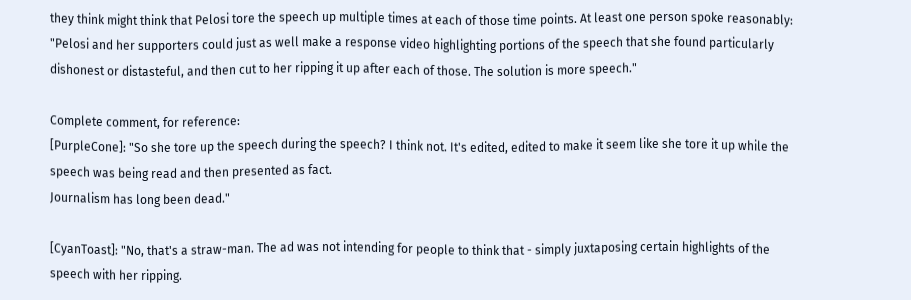they think might think that Pelosi tore the speech up multiple times at each of those time points. At least one person spoke reasonably: "Pelosi and her supporters could just as well make a response video highlighting portions of the speech that she found particularly dishonest or distasteful, and then cut to her ripping it up after each of those. The solution is more speech."

Complete comment, for reference:
[PurpleCone]: "So she tore up the speech during the speech? I think not. It's edited, edited to make it seem like she tore it up while the speech was being read and then presented as fact.
Journalism has long been dead."

[CyanToast]: "No, that's a straw-man. The ad was not intending for people to think that - simply juxtaposing certain highlights of the speech with her ripping.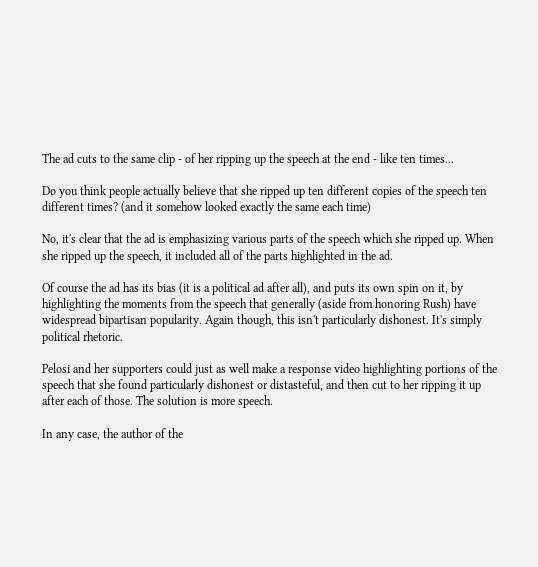The ad cuts to the same clip - of her ripping up the speech at the end - like ten times...

Do you think people actually believe that she ripped up ten different copies of the speech ten different times? (and it somehow looked exactly the same each time)

No, it's clear that the ad is emphasizing various parts of the speech which she ripped up. When she ripped up the speech, it included all of the parts highlighted in the ad.

Of course the ad has its bias (it is a political ad after all), and puts its own spin on it, by highlighting the moments from the speech that generally (aside from honoring Rush) have widespread bipartisan popularity. Again though, this isn't particularly dishonest. It's simply political rhetoric.

Pelosi and her supporters could just as well make a response video highlighting portions of the speech that she found particularly dishonest or distasteful, and then cut to her ripping it up after each of those. The solution is more speech.

In any case, the author of the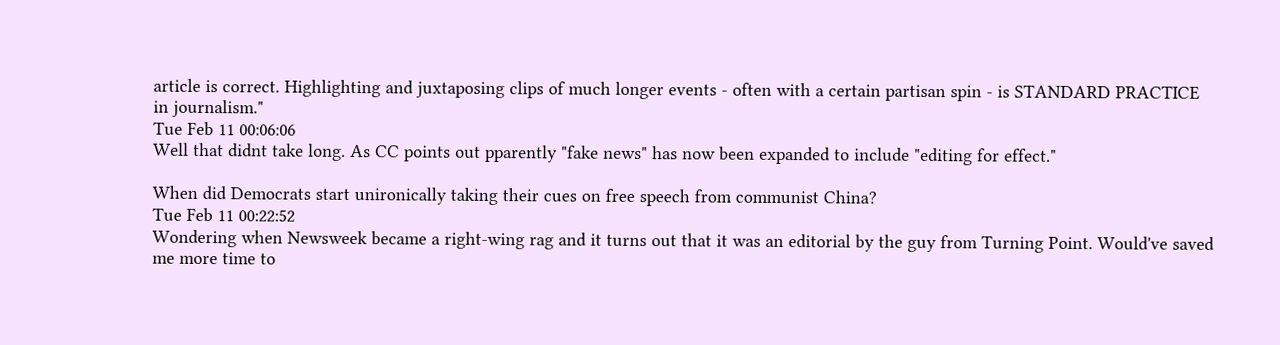article is correct. Highlighting and juxtaposing clips of much longer events - often with a certain partisan spin - is STANDARD PRACTICE in journalism."
Tue Feb 11 00:06:06
Well that didnt take long. As CC points out pparently "fake news" has now been expanded to include "editing for effect."

When did Democrats start unironically taking their cues on free speech from communist China?
Tue Feb 11 00:22:52
Wondering when Newsweek became a right-wing rag and it turns out that it was an editorial by the guy from Turning Point. Would've saved me more time to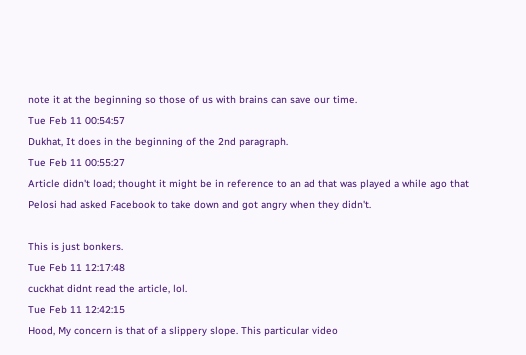note it at the beginning so those of us with brains can save our time.
Tue Feb 11 00:54:57
Dukhat, It does in the beginning of the 2nd paragraph.
Tue Feb 11 00:55:27
Article didn't load; thought it might be in reference to an ad that was played a while ago that Pelosi had asked Facebook to take down and got angry when they didn't.

This is just bonkers.
Tue Feb 11 12:17:48
cuckhat didnt read the article, lol.
Tue Feb 11 12:42:15
Hood, My concern is that of a slippery slope. This particular video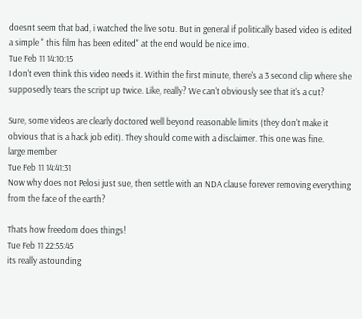doesnt seem that bad, i watched the live sotu. But in general if politically based video is edited a simple " this film has been edited" at the end would be nice imo.
Tue Feb 11 14:10:15
I don't even think this video needs it. Within the first minute, there's a 3 second clip where she supposedly tears the script up twice. Like, really? We can't obviously see that it's a cut?

Sure, some videos are clearly doctored well beyond reasonable limits (they don't make it obvious that is a hack job edit). They should come with a disclaimer. This one was fine.
large member
Tue Feb 11 14:41:31
Now why does not Pelosi just sue, then settle with an NDA clause forever removing everything from the face of the earth?

Thats how freedom does things!
Tue Feb 11 22:55:45
its really astounding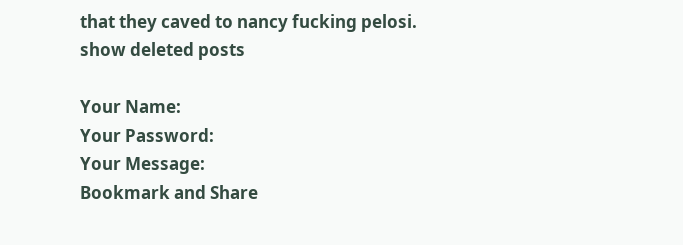that they caved to nancy fucking pelosi.
show deleted posts

Your Name:
Your Password:
Your Message:
Bookmark and Share